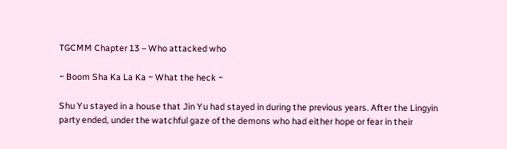TGCMM Chapter 13 – Who attacked who

~ Boom Sha Ka La Ka ~ What the heck ~

Shu Yu stayed in a house that Jin Yu had stayed in during the previous years. After the Lingyin party ended, under the watchful gaze of the demons who had either hope or fear in their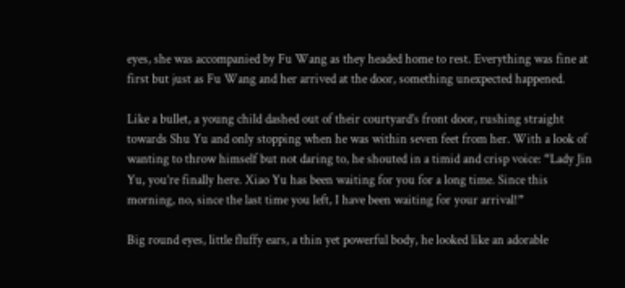eyes, she was accompanied by Fu Wang as they headed home to rest. Everything was fine at first but just as Fu Wang and her arrived at the door, something unexpected happened.

Like a bullet, a young child dashed out of their courtyard’s front door, rushing straight towards Shu Yu and only stopping when he was within seven feet from her. With a look of wanting to throw himself but not daring to, he shouted in a timid and crisp voice: “Lady Jin Yu, you’re finally here. Xiao Yu has been waiting for you for a long time. Since this morning, no, since the last time you left, I have been waiting for your arrival!”

Big round eyes, little fluffy ears, a thin yet powerful body, he looked like an adorable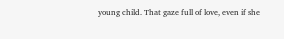young child. That gaze full of love, even if she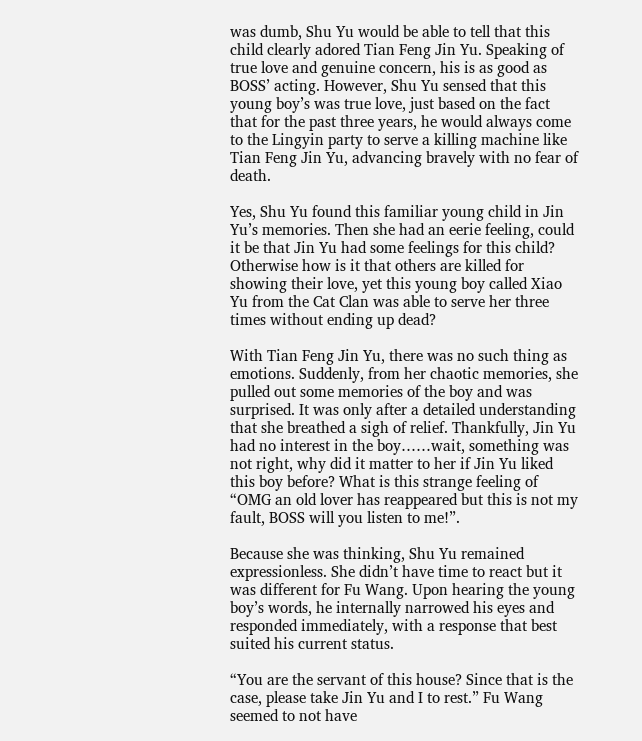was dumb, Shu Yu would be able to tell that this child clearly adored Tian Feng Jin Yu. Speaking of true love and genuine concern, his is as good as BOSS’ acting. However, Shu Yu sensed that this young boy’s was true love, just based on the fact that for the past three years, he would always come to the Lingyin party to serve a killing machine like Tian Feng Jin Yu, advancing bravely with no fear of death.

Yes, Shu Yu found this familiar young child in Jin Yu’s memories. Then she had an eerie feeling, could it be that Jin Yu had some feelings for this child? Otherwise how is it that others are killed for showing their love, yet this young boy called Xiao Yu from the Cat Clan was able to serve her three times without ending up dead?

With Tian Feng Jin Yu, there was no such thing as emotions. Suddenly, from her chaotic memories, she pulled out some memories of the boy and was surprised. It was only after a detailed understanding that she breathed a sigh of relief. Thankfully, Jin Yu had no interest in the boy……wait, something was not right, why did it matter to her if Jin Yu liked this boy before? What is this strange feeling of “OMG an old lover has reappeared but this is not my fault, BOSS will you listen to me!”.

Because she was thinking, Shu Yu remained expressionless. She didn’t have time to react but it was different for Fu Wang. Upon hearing the young boy’s words, he internally narrowed his eyes and responded immediately, with a response that best suited his current status.

“You are the servant of this house? Since that is the case, please take Jin Yu and I to rest.” Fu Wang seemed to not have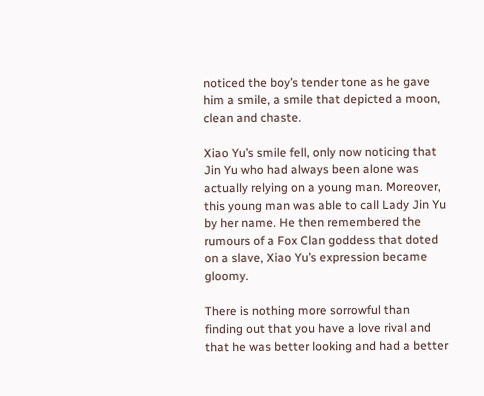noticed the boy’s tender tone as he gave him a smile, a smile that depicted a moon, clean and chaste.

Xiao Yu’s smile fell, only now noticing that Jin Yu who had always been alone was actually relying on a young man. Moreover, this young man was able to call Lady Jin Yu by her name. He then remembered the rumours of a Fox Clan goddess that doted on a slave, Xiao Yu’s expression became gloomy.

There is nothing more sorrowful than finding out that you have a love rival and that he was better looking and had a better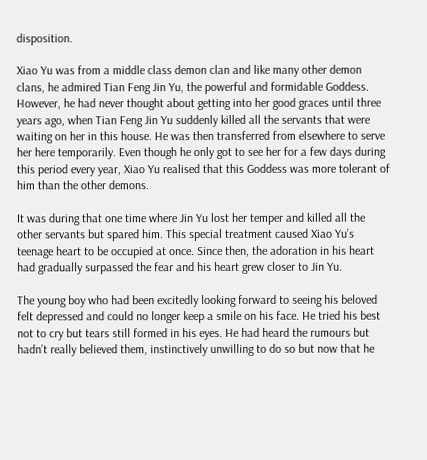disposition.

Xiao Yu was from a middle class demon clan and like many other demon clans, he admired Tian Feng Jin Yu, the powerful and formidable Goddess. However, he had never thought about getting into her good graces until three years ago, when Tian Feng Jin Yu suddenly killed all the servants that were waiting on her in this house. He was then transferred from elsewhere to serve her here temporarily. Even though he only got to see her for a few days during this period every year, Xiao Yu realised that this Goddess was more tolerant of him than the other demons.

It was during that one time where Jin Yu lost her temper and killed all the other servants but spared him. This special treatment caused Xiao Yu’s teenage heart to be occupied at once. Since then, the adoration in his heart had gradually surpassed the fear and his heart grew closer to Jin Yu.

The young boy who had been excitedly looking forward to seeing his beloved felt depressed and could no longer keep a smile on his face. He tried his best not to cry but tears still formed in his eyes. He had heard the rumours but hadn’t really believed them, instinctively unwilling to do so but now that he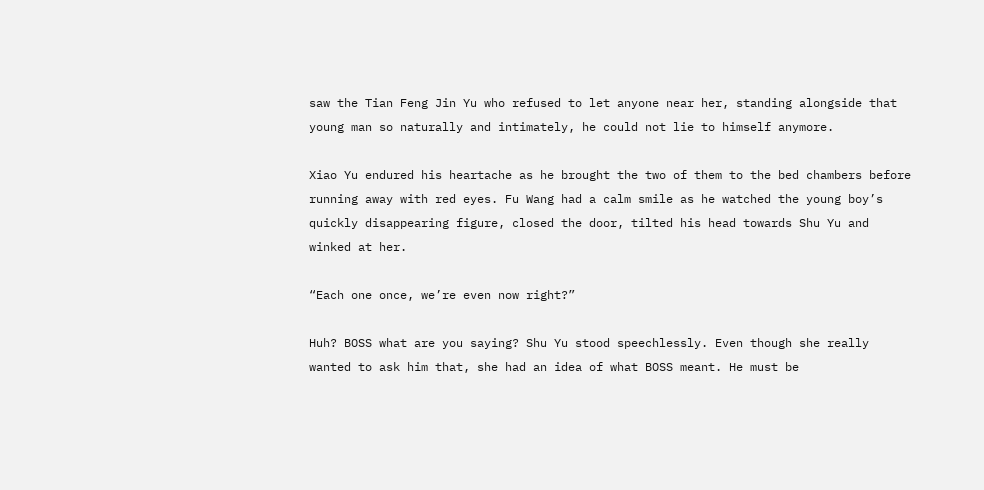saw the Tian Feng Jin Yu who refused to let anyone near her, standing alongside that young man so naturally and intimately, he could not lie to himself anymore.

Xiao Yu endured his heartache as he brought the two of them to the bed chambers before running away with red eyes. Fu Wang had a calm smile as he watched the young boy’s quickly disappearing figure, closed the door, tilted his head towards Shu Yu and winked at her.

“Each one once, we’re even now right?”

Huh? BOSS what are you saying? Shu Yu stood speechlessly. Even though she really wanted to ask him that, she had an idea of what BOSS meant. He must be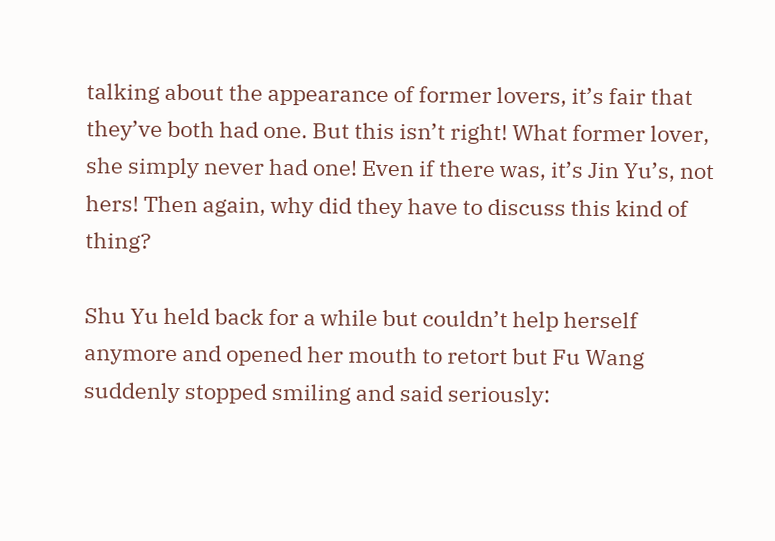talking about the appearance of former lovers, it’s fair that they’ve both had one. But this isn’t right! What former lover, she simply never had one! Even if there was, it’s Jin Yu’s, not hers! Then again, why did they have to discuss this kind of thing?

Shu Yu held back for a while but couldn’t help herself anymore and opened her mouth to retort but Fu Wang suddenly stopped smiling and said seriously: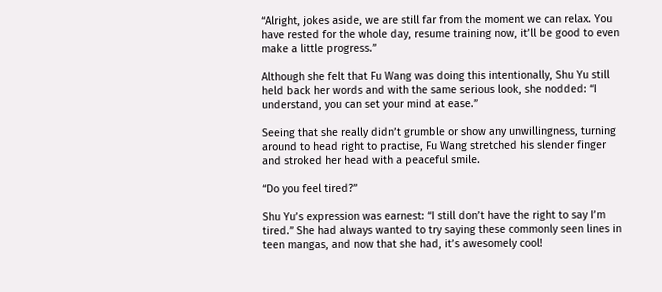“Alright, jokes aside, we are still far from the moment we can relax. You have rested for the whole day, resume training now, it’ll be good to even make a little progress.”

Although she felt that Fu Wang was doing this intentionally, Shu Yu still held back her words and with the same serious look, she nodded: “I understand, you can set your mind at ease.”

Seeing that she really didn’t grumble or show any unwillingness, turning around to head right to practise, Fu Wang stretched his slender finger and stroked her head with a peaceful smile.

“Do you feel tired?”

Shu Yu’s expression was earnest: “I still don’t have the right to say I’m tired.” She had always wanted to try saying these commonly seen lines in teen mangas, and now that she had, it’s awesomely cool!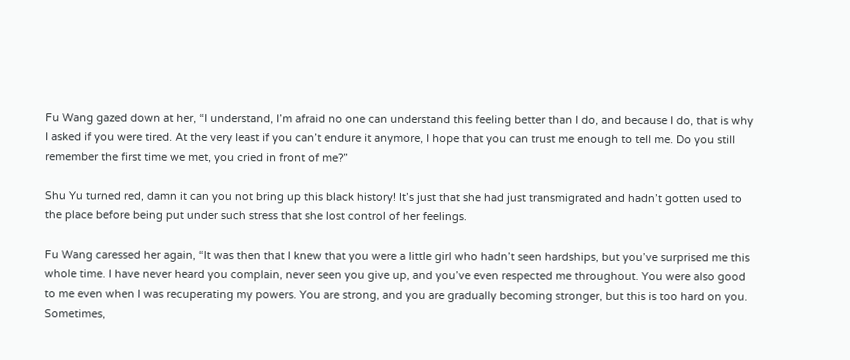Fu Wang gazed down at her, “I understand, I’m afraid no one can understand this feeling better than I do, and because I do, that is why I asked if you were tired. At the very least if you can’t endure it anymore, I hope that you can trust me enough to tell me. Do you still remember the first time we met, you cried in front of me?”

Shu Yu turned red, damn it can you not bring up this black history! It’s just that she had just transmigrated and hadn’t gotten used to the place before being put under such stress that she lost control of her feelings.

Fu Wang caressed her again, “It was then that I knew that you were a little girl who hadn’t seen hardships, but you’ve surprised me this whole time. I have never heard you complain, never seen you give up, and you’ve even respected me throughout. You were also good to me even when I was recuperating my powers. You are strong, and you are gradually becoming stronger, but this is too hard on you. Sometimes,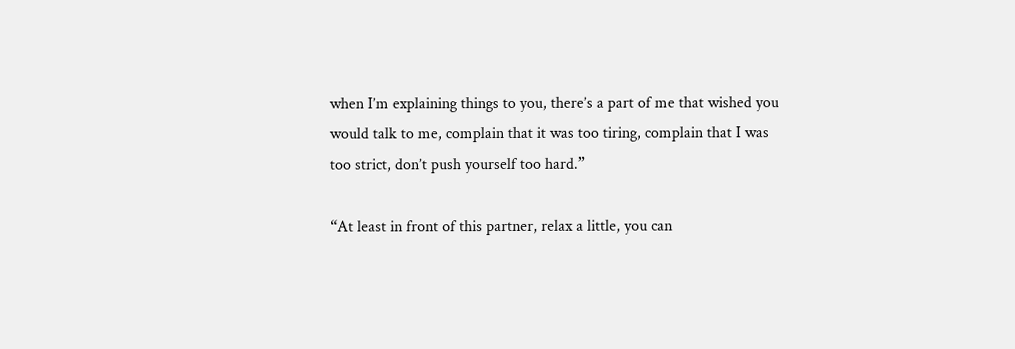when I’m explaining things to you, there’s a part of me that wished you would talk to me, complain that it was too tiring, complain that I was too strict, don’t push yourself too hard.”

“At least in front of this partner, relax a little, you can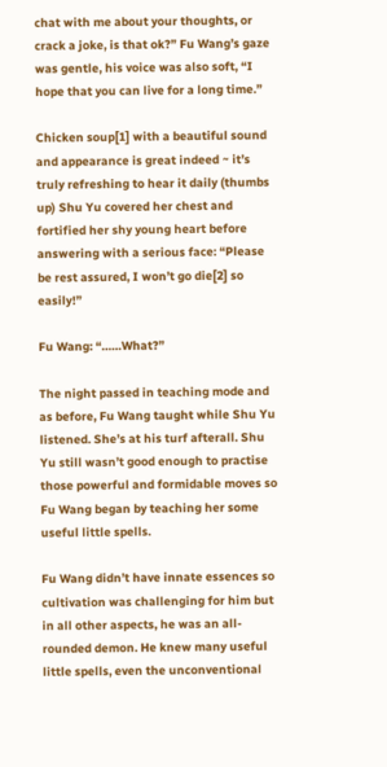chat with me about your thoughts, or crack a joke, is that ok?” Fu Wang’s gaze was gentle, his voice was also soft, “I hope that you can live for a long time.”

Chicken soup[1] with a beautiful sound and appearance is great indeed ~ it’s truly refreshing to hear it daily (thumbs up) Shu Yu covered her chest and fortified her shy young heart before answering with a serious face: “Please be rest assured, I won’t go die[2] so easily!”

Fu Wang: “……What?”

The night passed in teaching mode and as before, Fu Wang taught while Shu Yu listened. She’s at his turf afterall. Shu Yu still wasn’t good enough to practise those powerful and formidable moves so Fu Wang began by teaching her some useful little spells.

Fu Wang didn’t have innate essences so cultivation was challenging for him but in all other aspects, he was an all-rounded demon. He knew many useful little spells, even the unconventional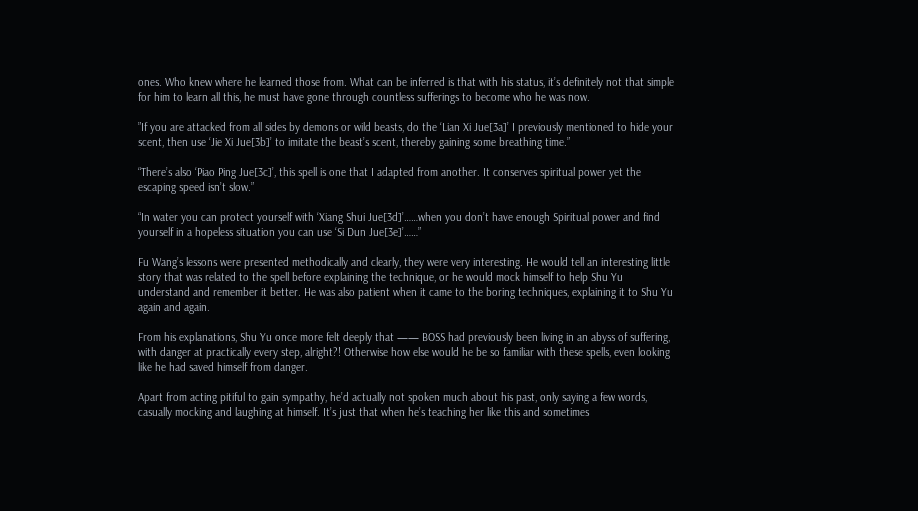ones. Who knew where he learned those from. What can be inferred is that with his status, it’s definitely not that simple for him to learn all this, he must have gone through countless sufferings to become who he was now.

”If you are attacked from all sides by demons or wild beasts, do the ‘Lian Xi Jue[3a]’ I previously mentioned to hide your scent, then use ‘Jie Xi Jue[3b]’ to imitate the beast’s scent, thereby gaining some breathing time.”

“There’s also ‘Piao Ping Jue[3c]’, this spell is one that I adapted from another. It conserves spiritual power yet the escaping speed isn’t slow.”

“In water you can protect yourself with ‘Xiang Shui Jue[3d]’……when you don’t have enough Spiritual power and find yourself in a hopeless situation you can use ‘Si Dun Jue[3e]’……”

Fu Wang’s lessons were presented methodically and clearly, they were very interesting. He would tell an interesting little story that was related to the spell before explaining the technique, or he would mock himself to help Shu Yu understand and remember it better. He was also patient when it came to the boring techniques, explaining it to Shu Yu again and again.

From his explanations, Shu Yu once more felt deeply that —— BOSS had previously been living in an abyss of suffering, with danger at practically every step, alright?! Otherwise how else would he be so familiar with these spells, even looking like he had saved himself from danger.

Apart from acting pitiful to gain sympathy, he’d actually not spoken much about his past, only saying a few words, casually mocking and laughing at himself. It’s just that when he’s teaching her like this and sometimes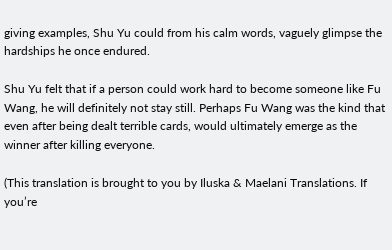giving examples, Shu Yu could from his calm words, vaguely glimpse the hardships he once endured.

Shu Yu felt that if a person could work hard to become someone like Fu Wang, he will definitely not stay still. Perhaps Fu Wang was the kind that even after being dealt terrible cards, would ultimately emerge as the winner after killing everyone.

(This translation is brought to you by Iluska & Maelani Translations. If you’re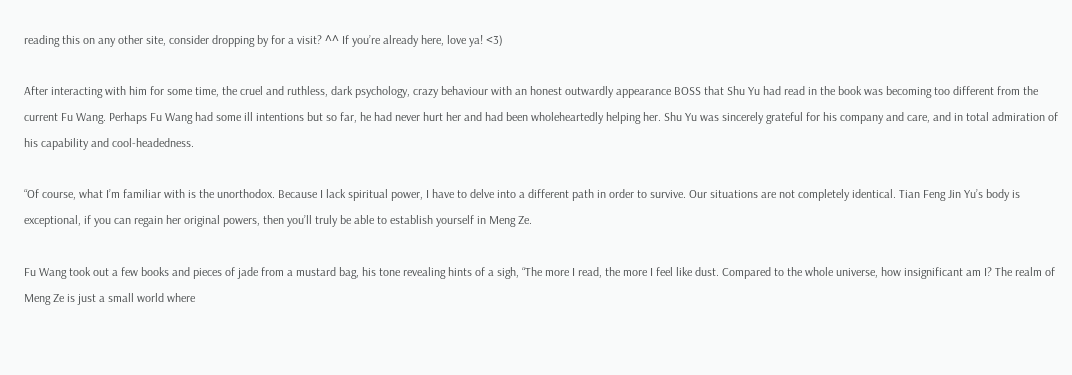reading this on any other site, consider dropping by for a visit? ^^ If you’re already here, love ya! <3)

After interacting with him for some time, the cruel and ruthless, dark psychology, crazy behaviour with an honest outwardly appearance BOSS that Shu Yu had read in the book was becoming too different from the current Fu Wang. Perhaps Fu Wang had some ill intentions but so far, he had never hurt her and had been wholeheartedly helping her. Shu Yu was sincerely grateful for his company and care, and in total admiration of his capability and cool-headedness.

“Of course, what I’m familiar with is the unorthodox. Because I lack spiritual power, I have to delve into a different path in order to survive. Our situations are not completely identical. Tian Feng Jin Yu’s body is exceptional, if you can regain her original powers, then you’ll truly be able to establish yourself in Meng Ze.

Fu Wang took out a few books and pieces of jade from a mustard bag, his tone revealing hints of a sigh, “The more I read, the more I feel like dust. Compared to the whole universe, how insignificant am I? The realm of Meng Ze is just a small world where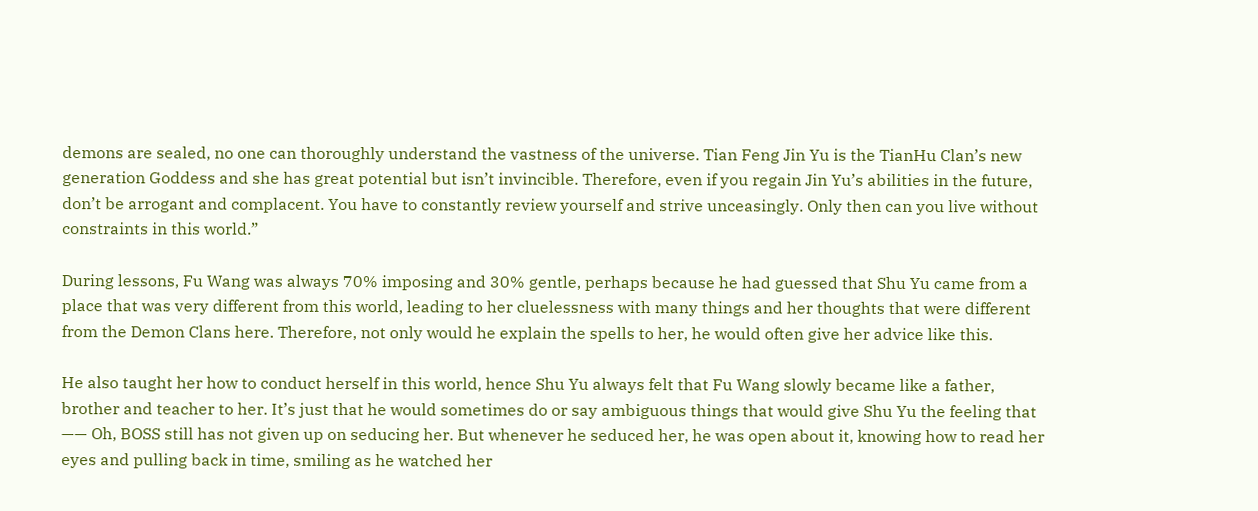demons are sealed, no one can thoroughly understand the vastness of the universe. Tian Feng Jin Yu is the TianHu Clan’s new generation Goddess and she has great potential but isn’t invincible. Therefore, even if you regain Jin Yu’s abilities in the future, don’t be arrogant and complacent. You have to constantly review yourself and strive unceasingly. Only then can you live without constraints in this world.”

During lessons, Fu Wang was always 70% imposing and 30% gentle, perhaps because he had guessed that Shu Yu came from a place that was very different from this world, leading to her cluelessness with many things and her thoughts that were different from the Demon Clans here. Therefore, not only would he explain the spells to her, he would often give her advice like this.

He also taught her how to conduct herself in this world, hence Shu Yu always felt that Fu Wang slowly became like a father, brother and teacher to her. It’s just that he would sometimes do or say ambiguous things that would give Shu Yu the feeling that —— Oh, BOSS still has not given up on seducing her. But whenever he seduced her, he was open about it, knowing how to read her eyes and pulling back in time, smiling as he watched her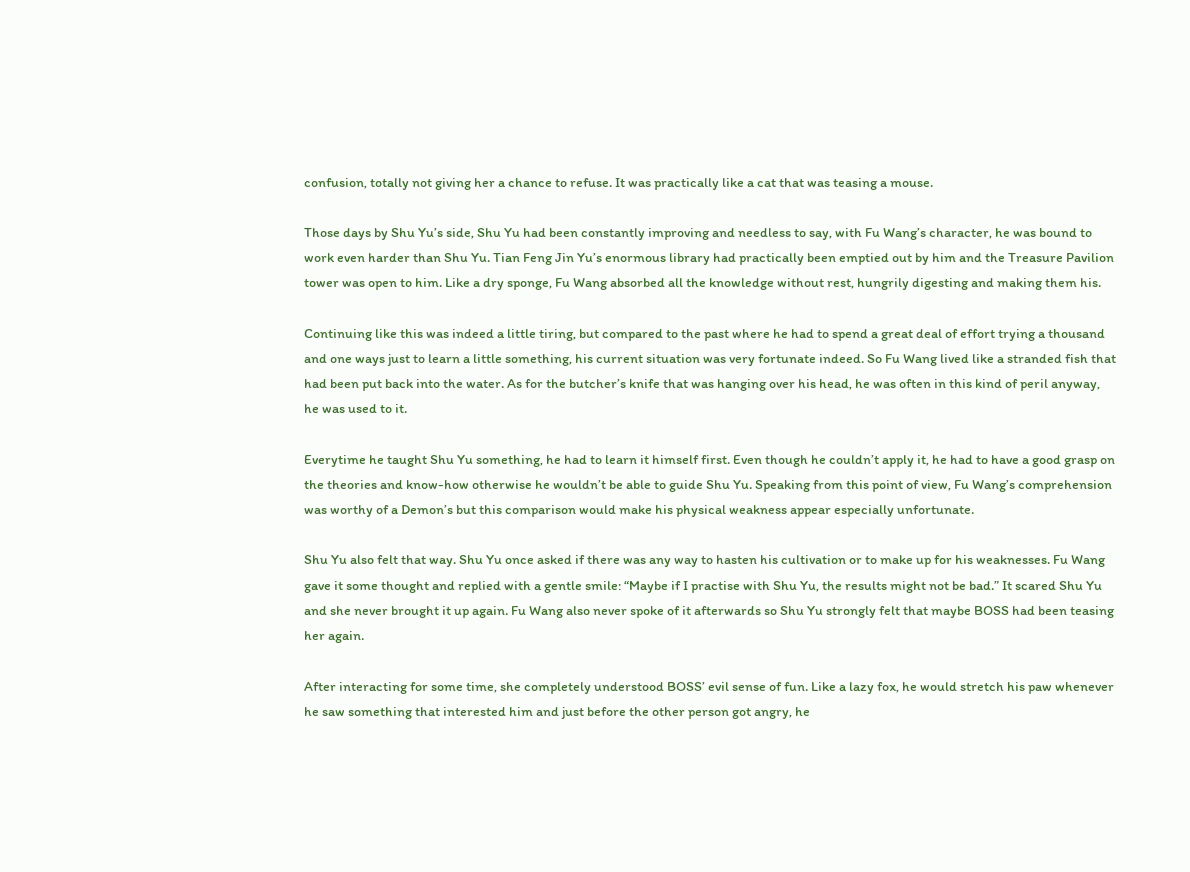confusion, totally not giving her a chance to refuse. It was practically like a cat that was teasing a mouse.

Those days by Shu Yu’s side, Shu Yu had been constantly improving and needless to say, with Fu Wang’s character, he was bound to work even harder than Shu Yu. Tian Feng Jin Yu’s enormous library had practically been emptied out by him and the Treasure Pavilion tower was open to him. Like a dry sponge, Fu Wang absorbed all the knowledge without rest, hungrily digesting and making them his.

Continuing like this was indeed a little tiring, but compared to the past where he had to spend a great deal of effort trying a thousand and one ways just to learn a little something, his current situation was very fortunate indeed. So Fu Wang lived like a stranded fish that had been put back into the water. As for the butcher’s knife that was hanging over his head, he was often in this kind of peril anyway, he was used to it.

Everytime he taught Shu Yu something, he had to learn it himself first. Even though he couldn’t apply it, he had to have a good grasp on the theories and know-how otherwise he wouldn’t be able to guide Shu Yu. Speaking from this point of view, Fu Wang’s comprehension was worthy of a Demon’s but this comparison would make his physical weakness appear especially unfortunate.

Shu Yu also felt that way. Shu Yu once asked if there was any way to hasten his cultivation or to make up for his weaknesses. Fu Wang gave it some thought and replied with a gentle smile: “Maybe if I practise with Shu Yu, the results might not be bad.” It scared Shu Yu and she never brought it up again. Fu Wang also never spoke of it afterwards so Shu Yu strongly felt that maybe BOSS had been teasing her again.

After interacting for some time, she completely understood BOSS’ evil sense of fun. Like a lazy fox, he would stretch his paw whenever he saw something that interested him and just before the other person got angry, he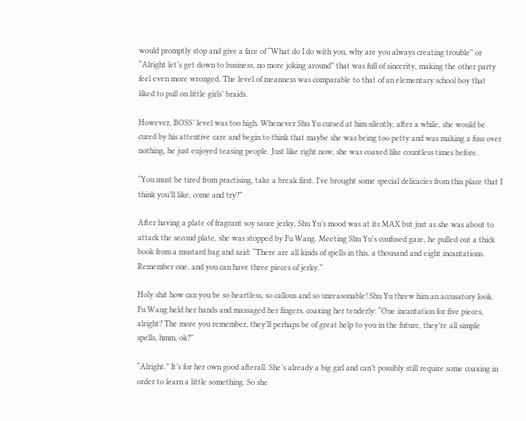would promptly stop and give a face of “What do I do with you, why are you always creating trouble” or “Alright let’s get down to business, no more joking around” that was full of sincerity, making the other party feel even more wronged. The level of meanness was comparable to that of an elementary school boy that liked to pull on little girls’ braids.

However, BOSS’ level was too high. Whenever Shu Yu cursed at him silently, after a while, she would be cured by his attentive care and begin to think that maybe she was being too petty and was making a fuss over nothing, he just enjoyed teasing people. Just like right now, she was coaxed like countless times before.

“You must be tired from practising, take a break first. I’ve brought some special delicacies from this place that I think you’ll like, come and try?”

After having a plate of fragrant soy sauce jerky, Shu Yu’s mood was at its MAX but just as she was about to attack the second plate, she was stopped by Fu Wang. Meeting Shu Yu’s confused gaze, he pulled out a thick book from a mustard bag and said: “There are all kinds of spells in this, a thousand and eight incantations. Remember one, and you can have three pieces of jerky.”

Holy shit how can you be so heartless, so callous and so unreasonable! Shu Yu threw him an accusatory look. Fu Wang held her hands and massaged her fingers, coaxing her tenderly: “One incantation for five pieces, alright? The more you remember, they’ll perhaps be of great help to you in the future, they’re all simple spells, hmm, ok?”

“Alright.” It’s for her own good afterall. She’s already a big girl and can’t possibly still require some coaxing in order to learn a little something. So she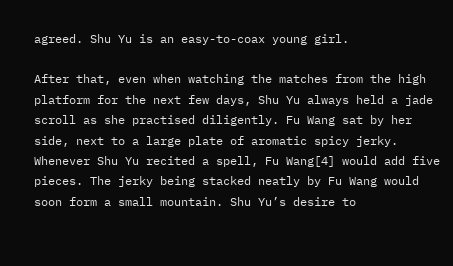agreed. Shu Yu is an easy-to-coax young girl.

After that, even when watching the matches from the high platform for the next few days, Shu Yu always held a jade scroll as she practised diligently. Fu Wang sat by her side, next to a large plate of aromatic spicy jerky. Whenever Shu Yu recited a spell, Fu Wang[4] would add five pieces. The jerky being stacked neatly by Fu Wang would soon form a small mountain. Shu Yu’s desire to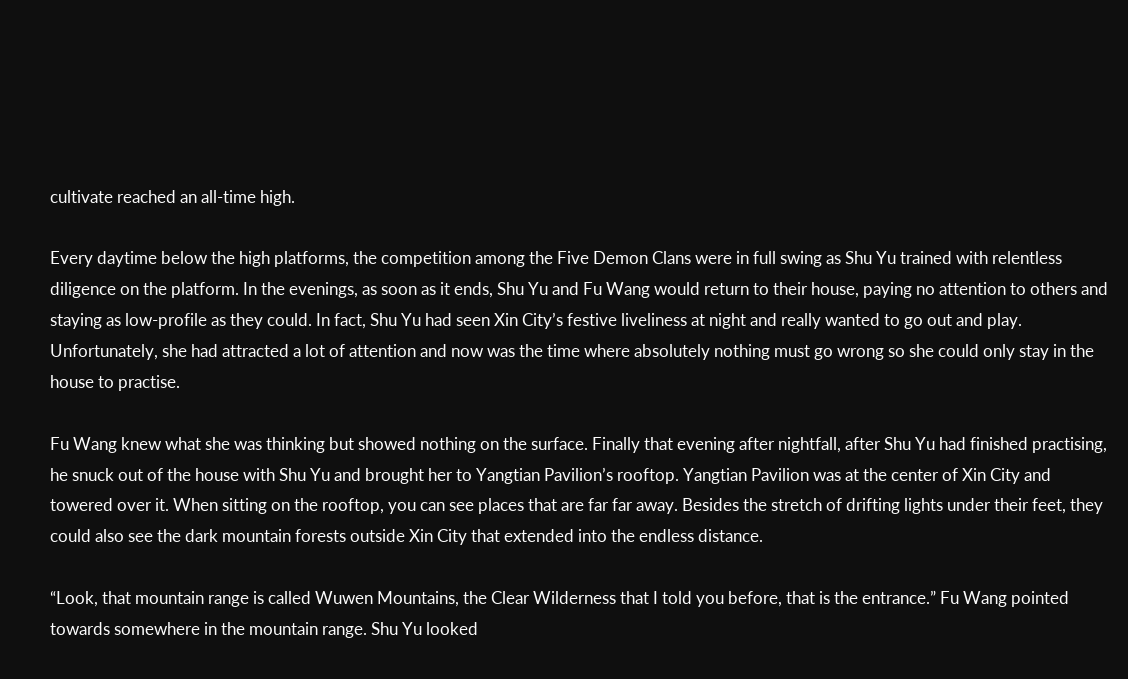cultivate reached an all-time high.

Every daytime below the high platforms, the competition among the Five Demon Clans were in full swing as Shu Yu trained with relentless diligence on the platform. In the evenings, as soon as it ends, Shu Yu and Fu Wang would return to their house, paying no attention to others and staying as low-profile as they could. In fact, Shu Yu had seen Xin City’s festive liveliness at night and really wanted to go out and play. Unfortunately, she had attracted a lot of attention and now was the time where absolutely nothing must go wrong so she could only stay in the house to practise.

Fu Wang knew what she was thinking but showed nothing on the surface. Finally that evening after nightfall, after Shu Yu had finished practising, he snuck out of the house with Shu Yu and brought her to Yangtian Pavilion’s rooftop. Yangtian Pavilion was at the center of Xin City and towered over it. When sitting on the rooftop, you can see places that are far far away. Besides the stretch of drifting lights under their feet, they could also see the dark mountain forests outside Xin City that extended into the endless distance.

“Look, that mountain range is called Wuwen Mountains, the Clear Wilderness that I told you before, that is the entrance.” Fu Wang pointed towards somewhere in the mountain range. Shu Yu looked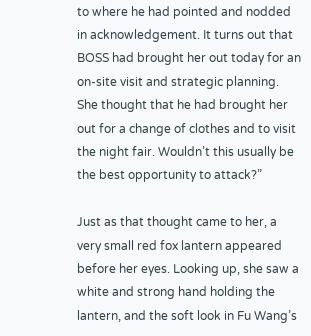to where he had pointed and nodded in acknowledgement. It turns out that BOSS had brought her out today for an on-site visit and strategic planning. She thought that he had brought her out for a change of clothes and to visit the night fair. Wouldn’t this usually be the best opportunity to attack?”

Just as that thought came to her, a very small red fox lantern appeared before her eyes. Looking up, she saw a white and strong hand holding the lantern, and the soft look in Fu Wang’s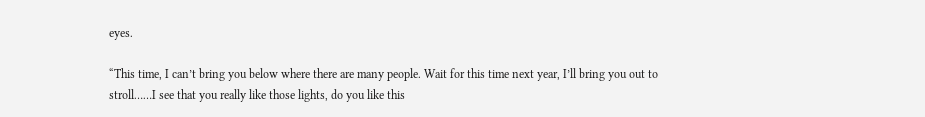eyes.

“This time, I can’t bring you below where there are many people. Wait for this time next year, I’ll bring you out to stroll……I see that you really like those lights, do you like this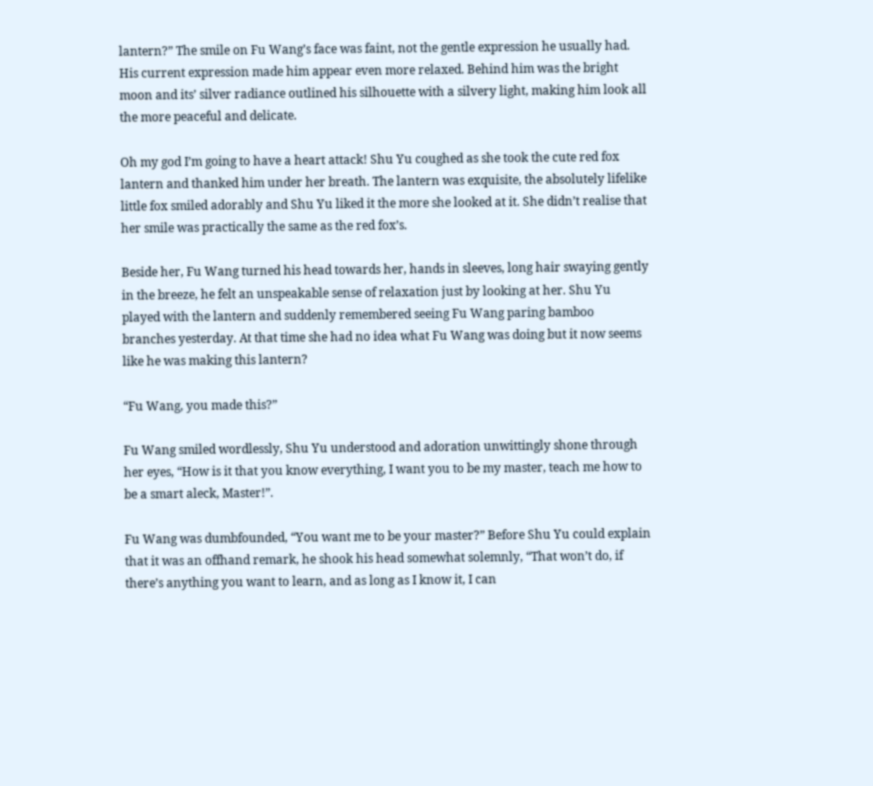lantern?” The smile on Fu Wang’s face was faint, not the gentle expression he usually had. His current expression made him appear even more relaxed. Behind him was the bright moon and its’ silver radiance outlined his silhouette with a silvery light, making him look all the more peaceful and delicate.

Oh my god I’m going to have a heart attack! Shu Yu coughed as she took the cute red fox lantern and thanked him under her breath. The lantern was exquisite, the absolutely lifelike little fox smiled adorably and Shu Yu liked it the more she looked at it. She didn’t realise that her smile was practically the same as the red fox’s.

Beside her, Fu Wang turned his head towards her, hands in sleeves, long hair swaying gently in the breeze, he felt an unspeakable sense of relaxation just by looking at her. Shu Yu played with the lantern and suddenly remembered seeing Fu Wang paring bamboo branches yesterday. At that time she had no idea what Fu Wang was doing but it now seems like he was making this lantern?

“Fu Wang, you made this?”

Fu Wang smiled wordlessly, Shu Yu understood and adoration unwittingly shone through her eyes, “How is it that you know everything, I want you to be my master, teach me how to be a smart aleck, Master!”.

Fu Wang was dumbfounded, “You want me to be your master?” Before Shu Yu could explain that it was an offhand remark, he shook his head somewhat solemnly, “That won’t do, if there’s anything you want to learn, and as long as I know it, I can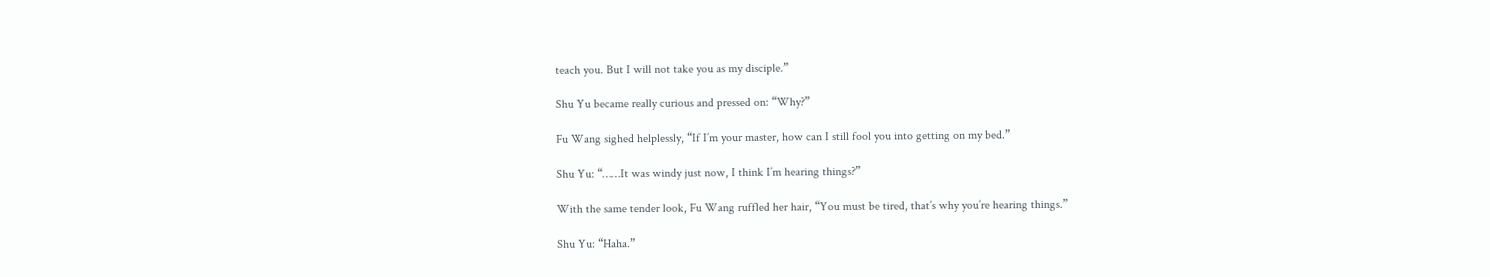teach you. But I will not take you as my disciple.”

Shu Yu became really curious and pressed on: “Why?”

Fu Wang sighed helplessly, “If I’m your master, how can I still fool you into getting on my bed.”

Shu Yu: “……It was windy just now, I think I’m hearing things?”

With the same tender look, Fu Wang ruffled her hair, “You must be tired, that’s why you’re hearing things.”

Shu Yu: “Haha.”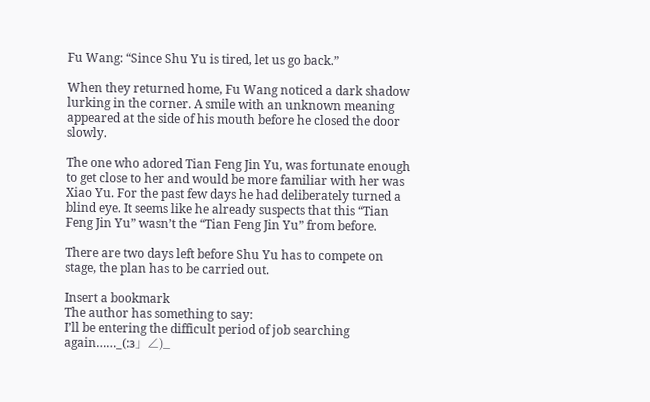Fu Wang: “Since Shu Yu is tired, let us go back.”

When they returned home, Fu Wang noticed a dark shadow lurking in the corner. A smile with an unknown meaning appeared at the side of his mouth before he closed the door slowly.

The one who adored Tian Feng Jin Yu, was fortunate enough to get close to her and would be more familiar with her was Xiao Yu. For the past few days he had deliberately turned a blind eye. It seems like he already suspects that this “Tian Feng Jin Yu” wasn’t the “Tian Feng Jin Yu” from before.

There are two days left before Shu Yu has to compete on stage, the plan has to be carried out.

Insert a bookmark
The author has something to say:
I’ll be entering the difficult period of job searching again……_(:з」∠)_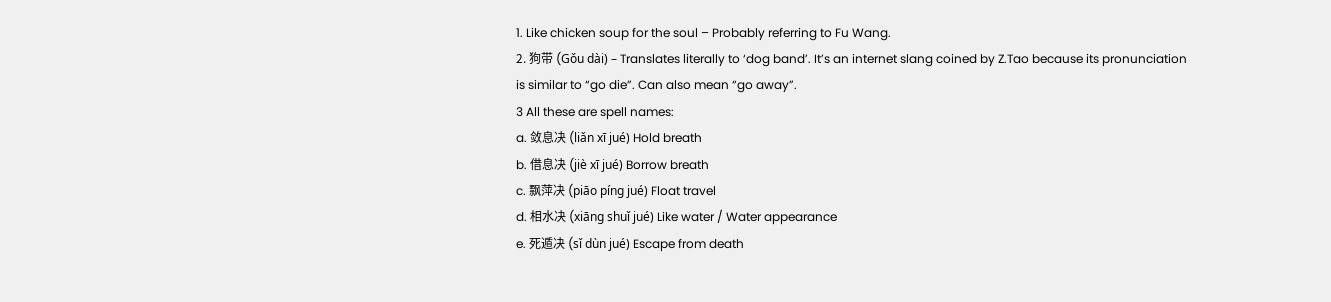1. Like chicken soup for the soul – Probably referring to Fu Wang.
2. 狗带 (Gǒu dài) – Translates literally to ‘dog band’. It’s an internet slang coined by Z.Tao because its pronunciation is similar to “go die”. Can also mean “go away”.
3 All these are spell names:
a. 敛息决 (liǎn xī jué) Hold breath
b. 借息决 (jiè xī jué) Borrow breath
c. 飘萍决 (piāo píng jué) Float travel
d. 相水决 (xiāng shuǐ jué) Like water / Water appearance
e. 死遁决 (sǐ dùn jué) Escape from death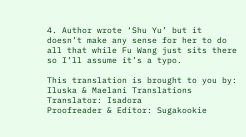4. Author wrote ‘Shu Yu’ but it doesn’t make any sense for her to do all that while Fu Wang just sits there so I’ll assume it’s a typo.

This translation is brought to you by:
Iluska & Maelani Translations
Translator: Isadora
Proofreader & Editor: Sugakookie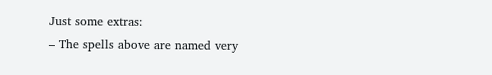Just some extras:
– The spells above are named very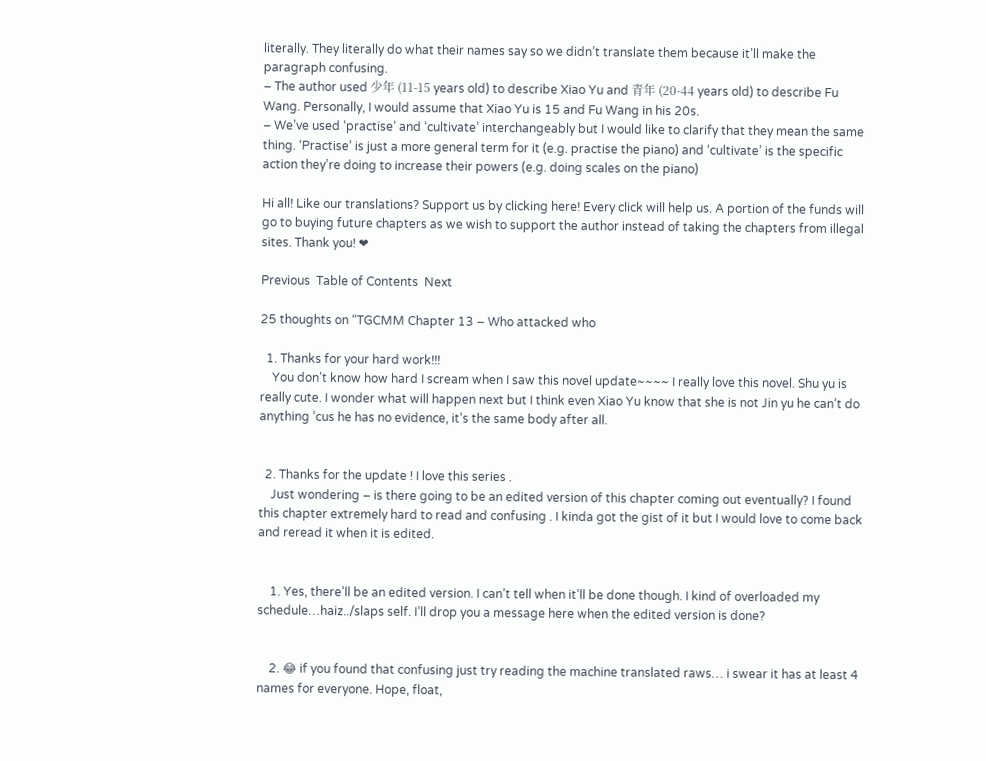literally. They literally do what their names say so we didn’t translate them because it’ll make the paragraph confusing.
– The author used 少年 (11-15 years old) to describe Xiao Yu and 青年 (20-44 years old) to describe Fu Wang. Personally, I would assume that Xiao Yu is 15 and Fu Wang in his 20s.
– We’ve used ‘practise’ and ‘cultivate’ interchangeably but I would like to clarify that they mean the same thing. ‘Practise’ is just a more general term for it (e.g. practise the piano) and ‘cultivate’ is the specific action they’re doing to increase their powers (e.g. doing scales on the piano)

Hi all! Like our translations? Support us by clicking here! Every click will help us. A portion of the funds will go to buying future chapters as we wish to support the author instead of taking the chapters from illegal sites. Thank you! ❤

Previous  Table of Contents  Next

25 thoughts on “TGCMM Chapter 13 – Who attacked who

  1. Thanks for your hard work!!!
    You don’t know how hard I scream when I saw this novel update~~~~ I really love this novel. Shu yu is really cute. I wonder what will happen next but I think even Xiao Yu know that she is not Jin yu he can’t do anything ‘cus he has no evidence, it’s the same body after all.


  2. Thanks for the update ! I love this series .
    Just wondering – is there going to be an edited version of this chapter coming out eventually? I found this chapter extremely hard to read and confusing . I kinda got the gist of it but I would love to come back and reread it when it is edited.


    1. Yes, there’ll be an edited version. I can’t tell when it’ll be done though. I kind of overloaded my schedule…haiz../slaps self. I’ll drop you a message here when the edited version is done?


    2. 😂 if you found that confusing just try reading the machine translated raws… i swear it has at least 4 names for everyone. Hope, float,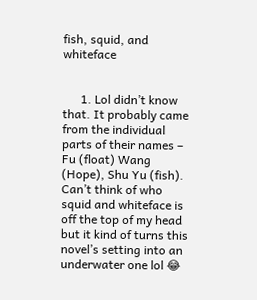fish, squid, and whiteface


      1. Lol didn’t know that. It probably came from the individual parts of their names – Fu (float) Wang (Hope), Shu Yu (fish). Can’t think of who squid and whiteface is off the top of my head but it kind of turns this novel’s setting into an underwater one lol 😂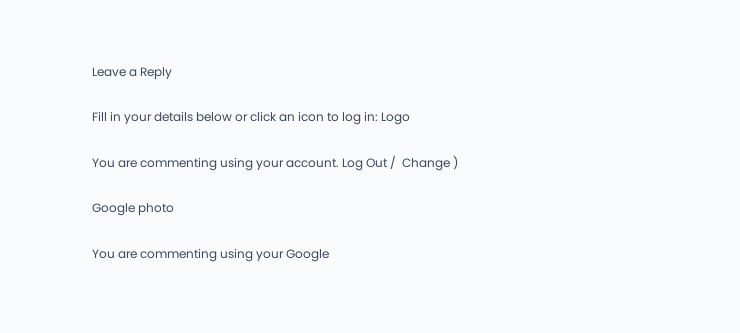Leave a Reply

Fill in your details below or click an icon to log in: Logo

You are commenting using your account. Log Out /  Change )

Google photo

You are commenting using your Google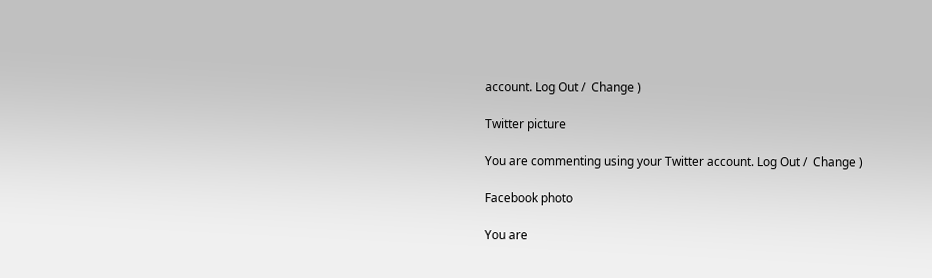account. Log Out /  Change )

Twitter picture

You are commenting using your Twitter account. Log Out /  Change )

Facebook photo

You are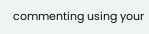commenting using your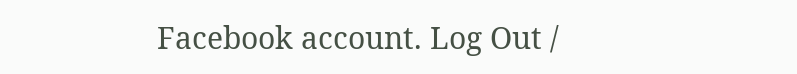Facebook account. Log Out /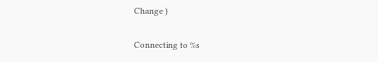Change )

Connecting to %s